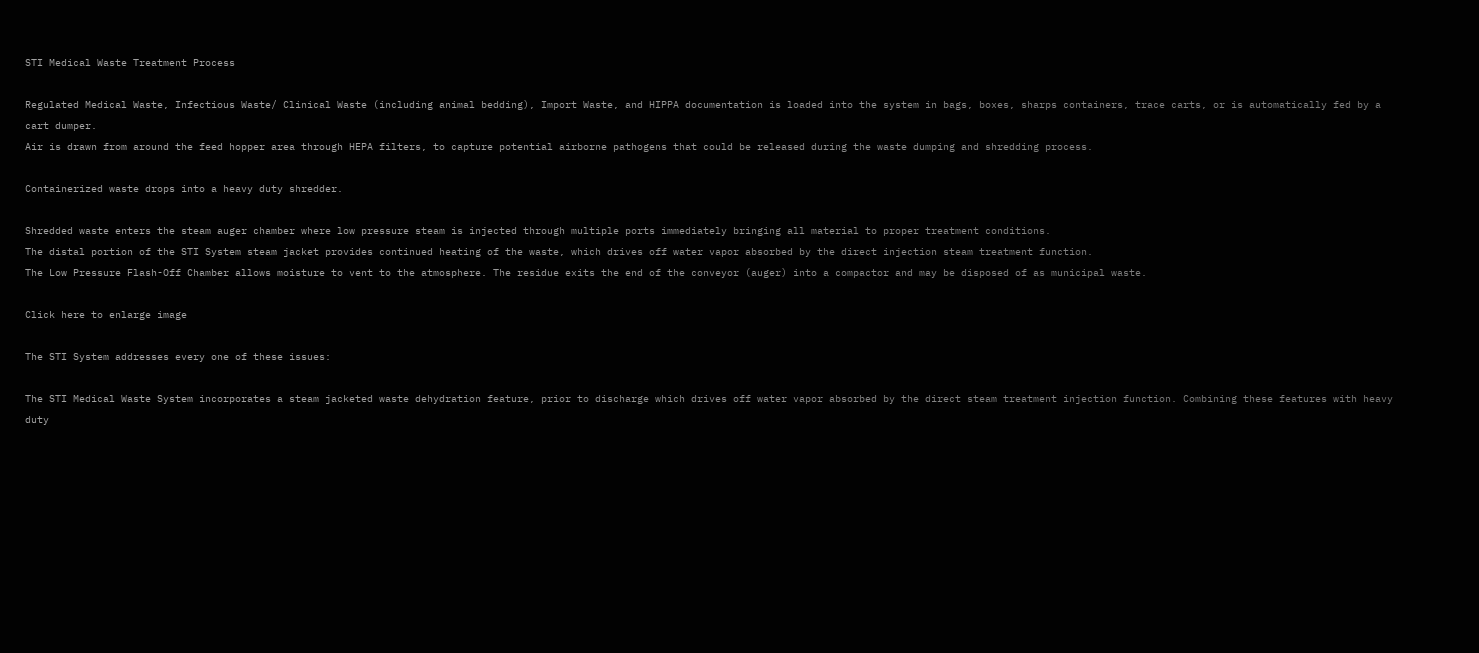STI Medical Waste Treatment Process

Regulated Medical Waste, Infectious Waste/ Clinical Waste (including animal bedding), Import Waste, and HIPPA documentation is loaded into the system in bags, boxes, sharps containers, trace carts, or is automatically fed by a cart dumper.
Air is drawn from around the feed hopper area through HEPA filters, to capture potential airborne pathogens that could be released during the waste dumping and shredding process.

Containerized waste drops into a heavy duty shredder.

Shredded waste enters the steam auger chamber where low pressure steam is injected through multiple ports immediately bringing all material to proper treatment conditions.
The distal portion of the STI System steam jacket provides continued heating of the waste, which drives off water vapor absorbed by the direct injection steam treatment function.
The Low Pressure Flash-Off Chamber allows moisture to vent to the atmosphere. The residue exits the end of the conveyor (auger) into a compactor and may be disposed of as municipal waste.

Click here to enlarge image

The STI System addresses every one of these issues:

The STI Medical Waste System incorporates a steam jacketed waste dehydration feature, prior to discharge which drives off water vapor absorbed by the direct steam treatment injection function. Combining these features with heavy duty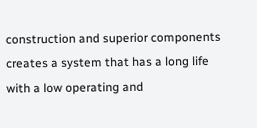construction and superior components creates a system that has a long life with a low operating and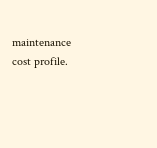maintenance cost profile.